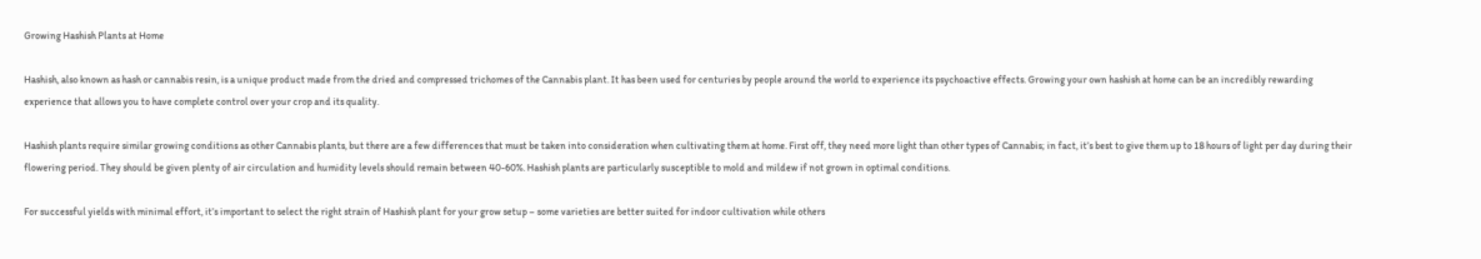Growing Hashish Plants at Home

Hashish, also known as hash or cannabis resin, is a unique product made from the dried and compressed trichomes of the Cannabis plant. It has been used for centuries by people around the world to experience its psychoactive effects. Growing your own hashish at home can be an incredibly rewarding experience that allows you to have complete control over your crop and its quality.

Hashish plants require similar growing conditions as other Cannabis plants, but there are a few differences that must be taken into consideration when cultivating them at home. First off, they need more light than other types of Cannabis; in fact, it’s best to give them up to 18 hours of light per day during their flowering period. They should be given plenty of air circulation and humidity levels should remain between 40-60%. Hashish plants are particularly susceptible to mold and mildew if not grown in optimal conditions.

For successful yields with minimal effort, it’s important to select the right strain of Hashish plant for your grow setup – some varieties are better suited for indoor cultivation while others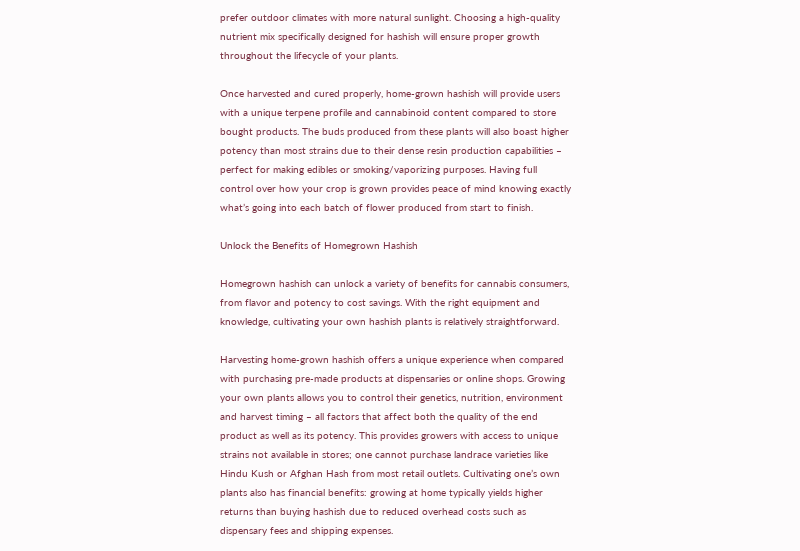prefer outdoor climates with more natural sunlight. Choosing a high-quality nutrient mix specifically designed for hashish will ensure proper growth throughout the lifecycle of your plants.

Once harvested and cured properly, home-grown hashish will provide users with a unique terpene profile and cannabinoid content compared to store bought products. The buds produced from these plants will also boast higher potency than most strains due to their dense resin production capabilities – perfect for making edibles or smoking/vaporizing purposes. Having full control over how your crop is grown provides peace of mind knowing exactly what’s going into each batch of flower produced from start to finish.

Unlock the Benefits of Homegrown Hashish

Homegrown hashish can unlock a variety of benefits for cannabis consumers, from flavor and potency to cost savings. With the right equipment and knowledge, cultivating your own hashish plants is relatively straightforward.

Harvesting home-grown hashish offers a unique experience when compared with purchasing pre-made products at dispensaries or online shops. Growing your own plants allows you to control their genetics, nutrition, environment and harvest timing – all factors that affect both the quality of the end product as well as its potency. This provides growers with access to unique strains not available in stores; one cannot purchase landrace varieties like Hindu Kush or Afghan Hash from most retail outlets. Cultivating one’s own plants also has financial benefits: growing at home typically yields higher returns than buying hashish due to reduced overhead costs such as dispensary fees and shipping expenses.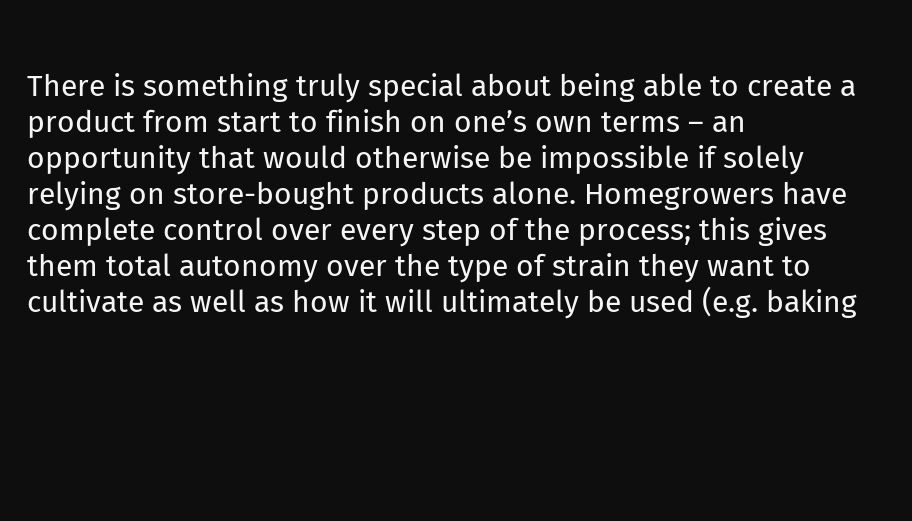There is something truly special about being able to create a product from start to finish on one’s own terms – an opportunity that would otherwise be impossible if solely relying on store-bought products alone. Homegrowers have complete control over every step of the process; this gives them total autonomy over the type of strain they want to cultivate as well as how it will ultimately be used (e.g. baking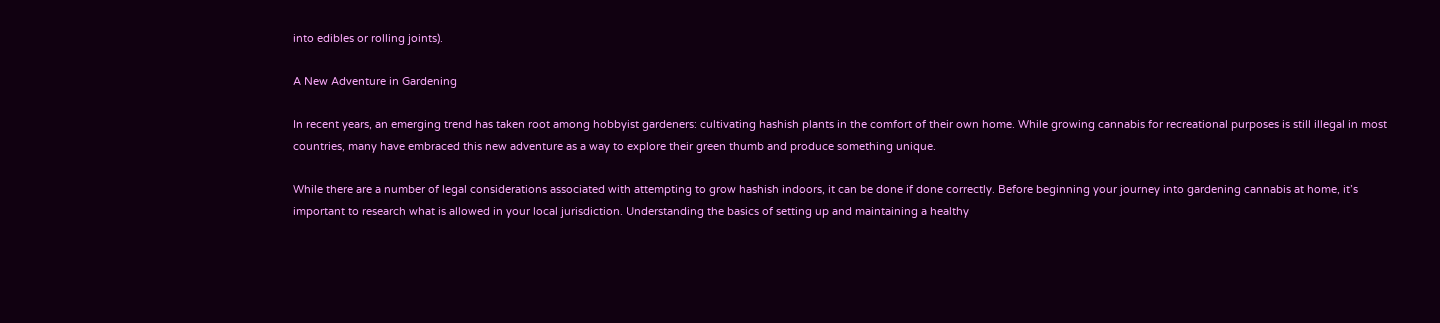into edibles or rolling joints).

A New Adventure in Gardening

In recent years, an emerging trend has taken root among hobbyist gardeners: cultivating hashish plants in the comfort of their own home. While growing cannabis for recreational purposes is still illegal in most countries, many have embraced this new adventure as a way to explore their green thumb and produce something unique.

While there are a number of legal considerations associated with attempting to grow hashish indoors, it can be done if done correctly. Before beginning your journey into gardening cannabis at home, it’s important to research what is allowed in your local jurisdiction. Understanding the basics of setting up and maintaining a healthy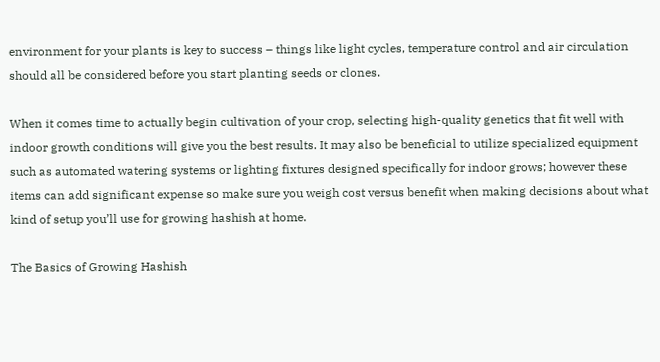environment for your plants is key to success – things like light cycles, temperature control and air circulation should all be considered before you start planting seeds or clones.

When it comes time to actually begin cultivation of your crop, selecting high-quality genetics that fit well with indoor growth conditions will give you the best results. It may also be beneficial to utilize specialized equipment such as automated watering systems or lighting fixtures designed specifically for indoor grows; however these items can add significant expense so make sure you weigh cost versus benefit when making decisions about what kind of setup you’ll use for growing hashish at home.

The Basics of Growing Hashish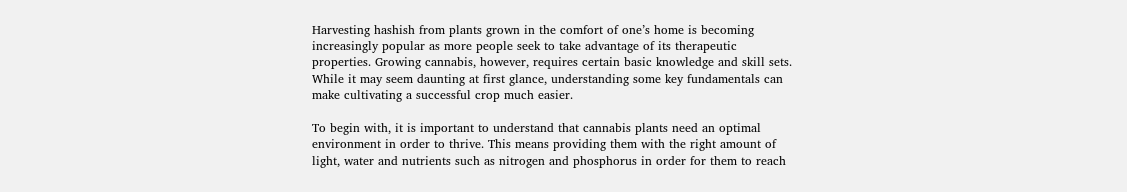Harvesting hashish from plants grown in the comfort of one’s home is becoming increasingly popular as more people seek to take advantage of its therapeutic properties. Growing cannabis, however, requires certain basic knowledge and skill sets. While it may seem daunting at first glance, understanding some key fundamentals can make cultivating a successful crop much easier.

To begin with, it is important to understand that cannabis plants need an optimal environment in order to thrive. This means providing them with the right amount of light, water and nutrients such as nitrogen and phosphorus in order for them to reach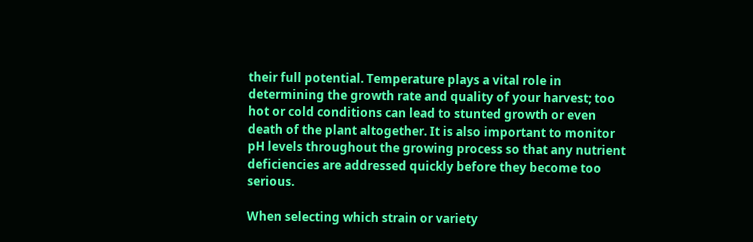their full potential. Temperature plays a vital role in determining the growth rate and quality of your harvest; too hot or cold conditions can lead to stunted growth or even death of the plant altogether. It is also important to monitor pH levels throughout the growing process so that any nutrient deficiencies are addressed quickly before they become too serious.

When selecting which strain or variety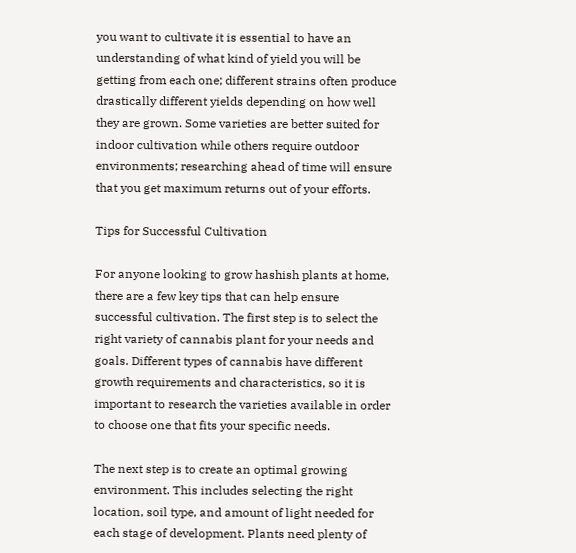you want to cultivate it is essential to have an understanding of what kind of yield you will be getting from each one; different strains often produce drastically different yields depending on how well they are grown. Some varieties are better suited for indoor cultivation while others require outdoor environments; researching ahead of time will ensure that you get maximum returns out of your efforts.

Tips for Successful Cultivation

For anyone looking to grow hashish plants at home, there are a few key tips that can help ensure successful cultivation. The first step is to select the right variety of cannabis plant for your needs and goals. Different types of cannabis have different growth requirements and characteristics, so it is important to research the varieties available in order to choose one that fits your specific needs.

The next step is to create an optimal growing environment. This includes selecting the right location, soil type, and amount of light needed for each stage of development. Plants need plenty of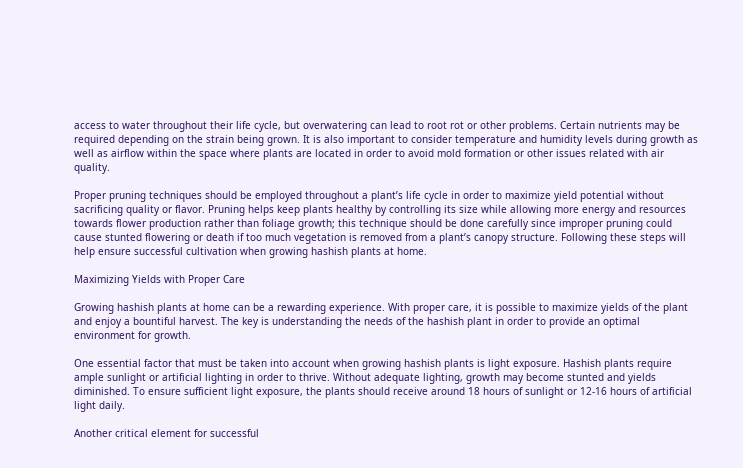access to water throughout their life cycle, but overwatering can lead to root rot or other problems. Certain nutrients may be required depending on the strain being grown. It is also important to consider temperature and humidity levels during growth as well as airflow within the space where plants are located in order to avoid mold formation or other issues related with air quality.

Proper pruning techniques should be employed throughout a plant’s life cycle in order to maximize yield potential without sacrificing quality or flavor. Pruning helps keep plants healthy by controlling its size while allowing more energy and resources towards flower production rather than foliage growth; this technique should be done carefully since improper pruning could cause stunted flowering or death if too much vegetation is removed from a plant’s canopy structure. Following these steps will help ensure successful cultivation when growing hashish plants at home.

Maximizing Yields with Proper Care

Growing hashish plants at home can be a rewarding experience. With proper care, it is possible to maximize yields of the plant and enjoy a bountiful harvest. The key is understanding the needs of the hashish plant in order to provide an optimal environment for growth.

One essential factor that must be taken into account when growing hashish plants is light exposure. Hashish plants require ample sunlight or artificial lighting in order to thrive. Without adequate lighting, growth may become stunted and yields diminished. To ensure sufficient light exposure, the plants should receive around 18 hours of sunlight or 12-16 hours of artificial light daily.

Another critical element for successful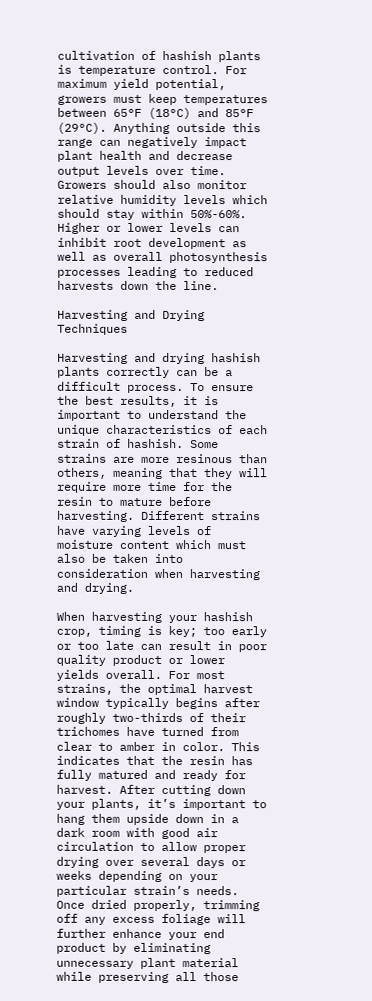cultivation of hashish plants is temperature control. For maximum yield potential, growers must keep temperatures between 65°F (18°C) and 85°F (29°C). Anything outside this range can negatively impact plant health and decrease output levels over time. Growers should also monitor relative humidity levels which should stay within 50%-60%. Higher or lower levels can inhibit root development as well as overall photosynthesis processes leading to reduced harvests down the line.

Harvesting and Drying Techniques

Harvesting and drying hashish plants correctly can be a difficult process. To ensure the best results, it is important to understand the unique characteristics of each strain of hashish. Some strains are more resinous than others, meaning that they will require more time for the resin to mature before harvesting. Different strains have varying levels of moisture content which must also be taken into consideration when harvesting and drying.

When harvesting your hashish crop, timing is key; too early or too late can result in poor quality product or lower yields overall. For most strains, the optimal harvest window typically begins after roughly two-thirds of their trichomes have turned from clear to amber in color. This indicates that the resin has fully matured and ready for harvest. After cutting down your plants, it’s important to hang them upside down in a dark room with good air circulation to allow proper drying over several days or weeks depending on your particular strain’s needs. Once dried properly, trimming off any excess foliage will further enhance your end product by eliminating unnecessary plant material while preserving all those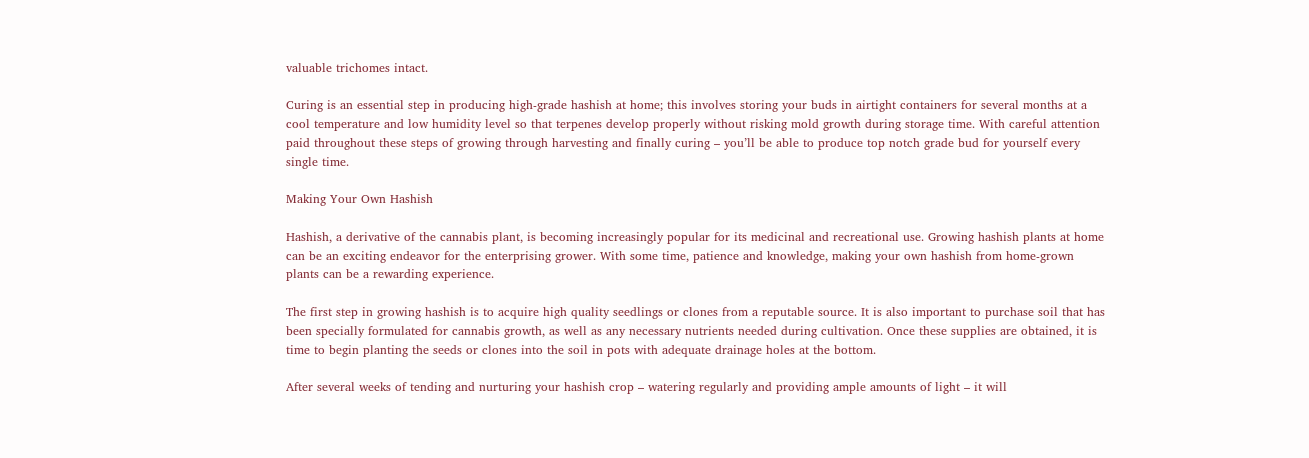valuable trichomes intact.

Curing is an essential step in producing high-grade hashish at home; this involves storing your buds in airtight containers for several months at a cool temperature and low humidity level so that terpenes develop properly without risking mold growth during storage time. With careful attention paid throughout these steps of growing through harvesting and finally curing – you’ll be able to produce top notch grade bud for yourself every single time.

Making Your Own Hashish

Hashish, a derivative of the cannabis plant, is becoming increasingly popular for its medicinal and recreational use. Growing hashish plants at home can be an exciting endeavor for the enterprising grower. With some time, patience and knowledge, making your own hashish from home-grown plants can be a rewarding experience.

The first step in growing hashish is to acquire high quality seedlings or clones from a reputable source. It is also important to purchase soil that has been specially formulated for cannabis growth, as well as any necessary nutrients needed during cultivation. Once these supplies are obtained, it is time to begin planting the seeds or clones into the soil in pots with adequate drainage holes at the bottom.

After several weeks of tending and nurturing your hashish crop – watering regularly and providing ample amounts of light – it will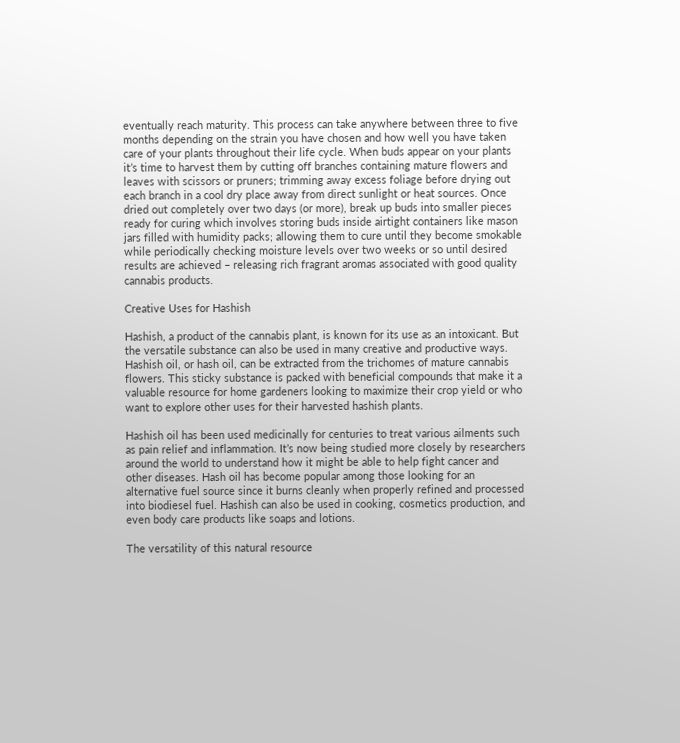eventually reach maturity. This process can take anywhere between three to five months depending on the strain you have chosen and how well you have taken care of your plants throughout their life cycle. When buds appear on your plants it’s time to harvest them by cutting off branches containing mature flowers and leaves with scissors or pruners; trimming away excess foliage before drying out each branch in a cool dry place away from direct sunlight or heat sources. Once dried out completely over two days (or more), break up buds into smaller pieces ready for curing which involves storing buds inside airtight containers like mason jars filled with humidity packs; allowing them to cure until they become smokable while periodically checking moisture levels over two weeks or so until desired results are achieved – releasing rich fragrant aromas associated with good quality cannabis products.

Creative Uses for Hashish

Hashish, a product of the cannabis plant, is known for its use as an intoxicant. But the versatile substance can also be used in many creative and productive ways. Hashish oil, or hash oil, can be extracted from the trichomes of mature cannabis flowers. This sticky substance is packed with beneficial compounds that make it a valuable resource for home gardeners looking to maximize their crop yield or who want to explore other uses for their harvested hashish plants.

Hashish oil has been used medicinally for centuries to treat various ailments such as pain relief and inflammation. It’s now being studied more closely by researchers around the world to understand how it might be able to help fight cancer and other diseases. Hash oil has become popular among those looking for an alternative fuel source since it burns cleanly when properly refined and processed into biodiesel fuel. Hashish can also be used in cooking, cosmetics production, and even body care products like soaps and lotions.

The versatility of this natural resource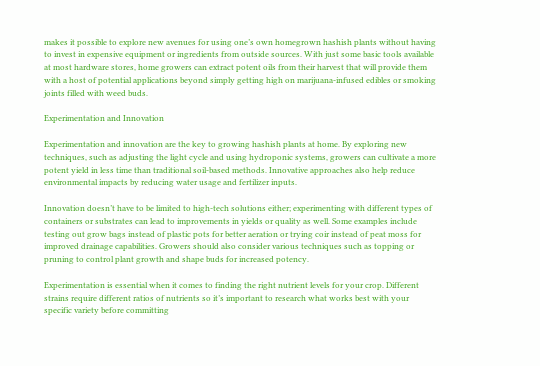makes it possible to explore new avenues for using one’s own homegrown hashish plants without having to invest in expensive equipment or ingredients from outside sources. With just some basic tools available at most hardware stores, home growers can extract potent oils from their harvest that will provide them with a host of potential applications beyond simply getting high on marijuana-infused edibles or smoking joints filled with weed buds.

Experimentation and Innovation

Experimentation and innovation are the key to growing hashish plants at home. By exploring new techniques, such as adjusting the light cycle and using hydroponic systems, growers can cultivate a more potent yield in less time than traditional soil-based methods. Innovative approaches also help reduce environmental impacts by reducing water usage and fertilizer inputs.

Innovation doesn’t have to be limited to high-tech solutions either; experimenting with different types of containers or substrates can lead to improvements in yields or quality as well. Some examples include testing out grow bags instead of plastic pots for better aeration or trying coir instead of peat moss for improved drainage capabilities. Growers should also consider various techniques such as topping or pruning to control plant growth and shape buds for increased potency.

Experimentation is essential when it comes to finding the right nutrient levels for your crop. Different strains require different ratios of nutrients so it’s important to research what works best with your specific variety before committing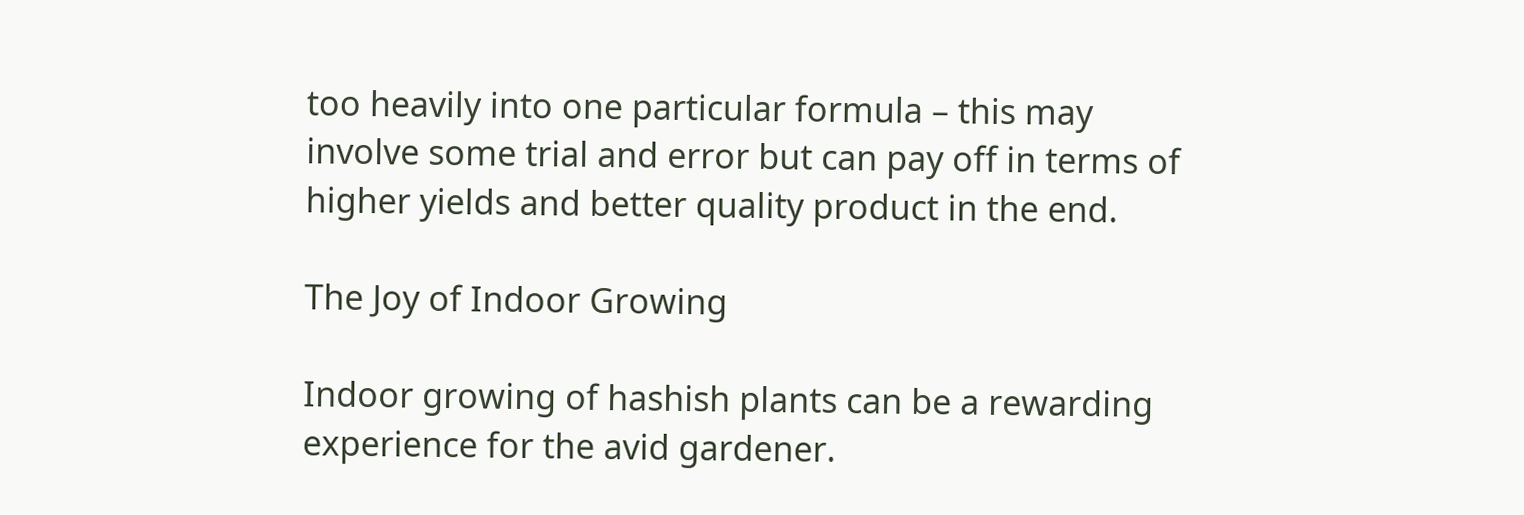too heavily into one particular formula – this may involve some trial and error but can pay off in terms of higher yields and better quality product in the end.

The Joy of Indoor Growing

Indoor growing of hashish plants can be a rewarding experience for the avid gardener.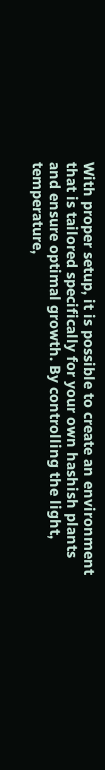With proper setup, it is possible to create an environment that is tailored specifically for your own hashish plants and ensure optimal growth. By controlling the light, temperature,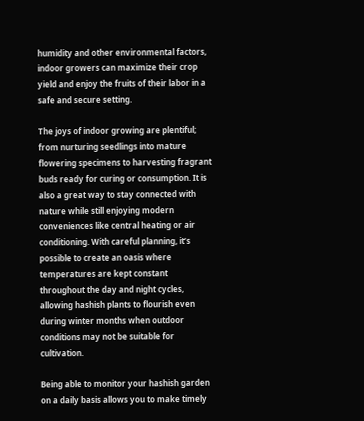humidity and other environmental factors, indoor growers can maximize their crop yield and enjoy the fruits of their labor in a safe and secure setting.

The joys of indoor growing are plentiful; from nurturing seedlings into mature flowering specimens to harvesting fragrant buds ready for curing or consumption. It is also a great way to stay connected with nature while still enjoying modern conveniences like central heating or air conditioning. With careful planning, it’s possible to create an oasis where temperatures are kept constant throughout the day and night cycles, allowing hashish plants to flourish even during winter months when outdoor conditions may not be suitable for cultivation.

Being able to monitor your hashish garden on a daily basis allows you to make timely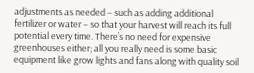adjustments as needed – such as adding additional fertilizer or water – so that your harvest will reach its full potential every time. There’s no need for expensive greenhouses either; all you really need is some basic equipment like grow lights and fans along with quality soil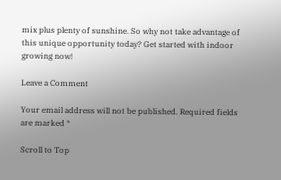mix plus plenty of sunshine. So why not take advantage of this unique opportunity today? Get started with indoor growing now!

Leave a Comment

Your email address will not be published. Required fields are marked *

Scroll to Top